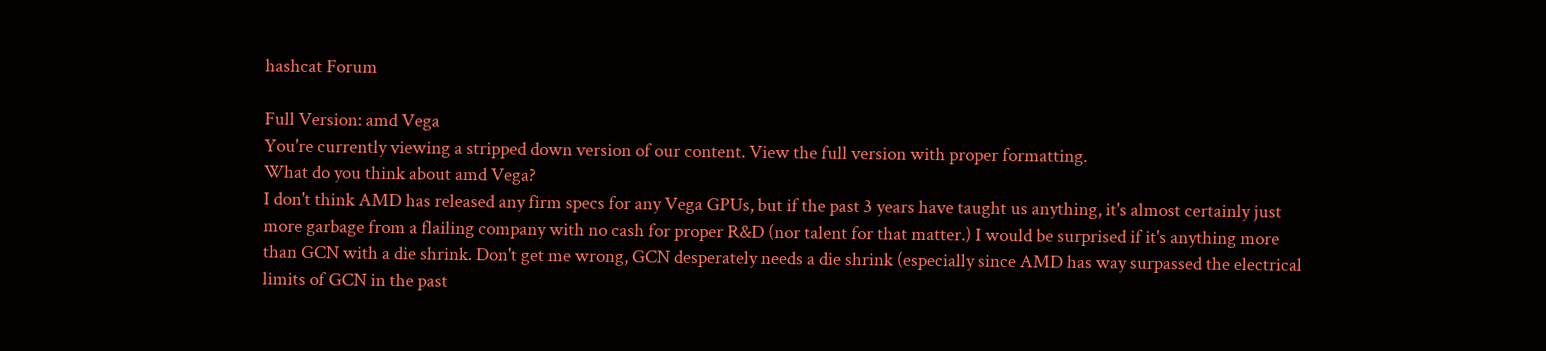hashcat Forum

Full Version: amd Vega
You're currently viewing a stripped down version of our content. View the full version with proper formatting.
What do you think about amd Vega?
I don't think AMD has released any firm specs for any Vega GPUs, but if the past 3 years have taught us anything, it's almost certainly just more garbage from a flailing company with no cash for proper R&D (nor talent for that matter.) I would be surprised if it's anything more than GCN with a die shrink. Don't get me wrong, GCN desperately needs a die shrink (especially since AMD has way surpassed the electrical limits of GCN in the past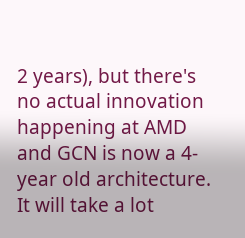2 years), but there's no actual innovation happening at AMD and GCN is now a 4-year old architecture. It will take a lot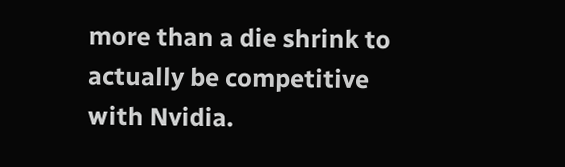more than a die shrink to actually be competitive with Nvidia.